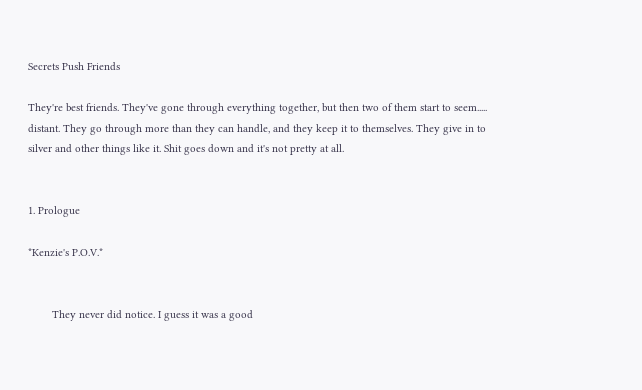Secrets Push Friends

They're best friends. They've gone through everything together, but then two of them start to seem..... distant. They go through more than they can handle, and they keep it to themselves. They give in to silver and other things like it. Shit goes down and it's not pretty at all.


1. Prologue

*Kenzie's P.O.V.*


        They never did notice. I guess it was a good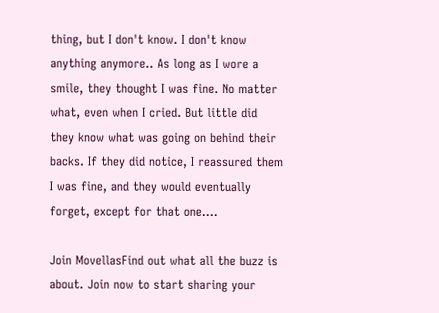thing, but I don't know. I don't know anything anymore.. As long as I wore a smile, they thought I was fine. No matter what, even when I cried. But little did they know what was going on behind their backs. If they did notice, I reassured them I was fine, and they would eventually forget, except for that one....

Join MovellasFind out what all the buzz is about. Join now to start sharing your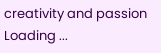creativity and passion
Loading ...